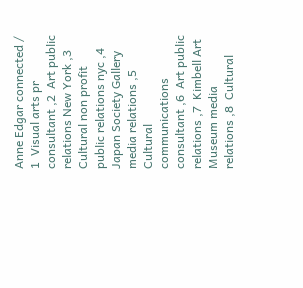Anne Edgar connected /
1  Visual arts pr consultant ,2  Art public relations New York ,3  Cultural non profit public relations nyc ,4  Japan Society Gallery media relations ,5  Cultural communications consultant ,6  Art public relations ,7  Kimbell Art Museum media relations ,8  Cultural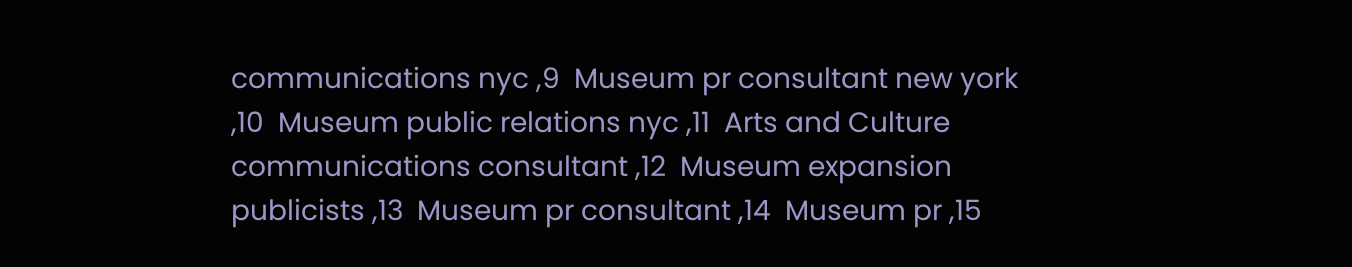communications nyc ,9  Museum pr consultant new york ,10  Museum public relations nyc ,11  Arts and Culture communications consultant ,12  Museum expansion publicists ,13  Museum pr consultant ,14  Museum pr ,15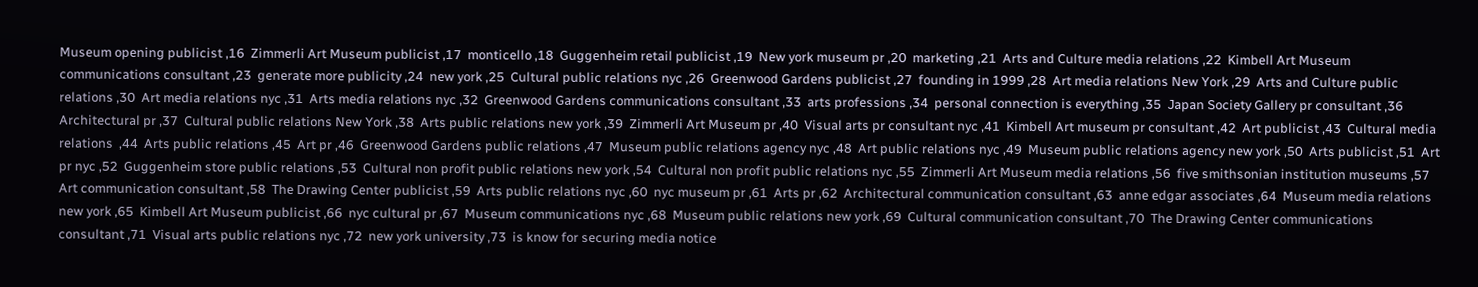Museum opening publicist ,16  Zimmerli Art Museum publicist ,17  monticello ,18  Guggenheim retail publicist ,19  New york museum pr ,20  marketing ,21  Arts and Culture media relations ,22  Kimbell Art Museum communications consultant ,23  generate more publicity ,24  new york ,25  Cultural public relations nyc ,26  Greenwood Gardens publicist ,27  founding in 1999 ,28  Art media relations New York ,29  Arts and Culture public relations ,30  Art media relations nyc ,31  Arts media relations nyc ,32  Greenwood Gardens communications consultant ,33  arts professions ,34  personal connection is everything ,35  Japan Society Gallery pr consultant ,36  Architectural pr ,37  Cultural public relations New York ,38  Arts public relations new york ,39  Zimmerli Art Museum pr ,40  Visual arts pr consultant nyc ,41  Kimbell Art museum pr consultant ,42  Art publicist ,43  Cultural media relations  ,44  Arts public relations ,45  Art pr ,46  Greenwood Gardens public relations ,47  Museum public relations agency nyc ,48  Art public relations nyc ,49  Museum public relations agency new york ,50  Arts publicist ,51  Art pr nyc ,52  Guggenheim store public relations ,53  Cultural non profit public relations new york ,54  Cultural non profit public relations nyc ,55  Zimmerli Art Museum media relations ,56  five smithsonian institution museums ,57  Art communication consultant ,58  The Drawing Center publicist ,59  Arts public relations nyc ,60  nyc museum pr ,61  Arts pr ,62  Architectural communication consultant ,63  anne edgar associates ,64  Museum media relations new york ,65  Kimbell Art Museum publicist ,66  nyc cultural pr ,67  Museum communications nyc ,68  Museum public relations new york ,69  Cultural communication consultant ,70  The Drawing Center communications consultant ,71  Visual arts public relations nyc ,72  new york university ,73  is know for securing media notice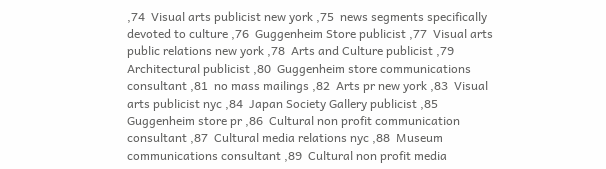,74  Visual arts publicist new york ,75  news segments specifically devoted to culture ,76  Guggenheim Store publicist ,77  Visual arts public relations new york ,78  Arts and Culture publicist ,79  Architectural publicist ,80  Guggenheim store communications consultant ,81  no mass mailings ,82  Arts pr new york ,83  Visual arts publicist nyc ,84  Japan Society Gallery publicist ,85  Guggenheim store pr ,86  Cultural non profit communication consultant ,87  Cultural media relations nyc ,88  Museum communications consultant ,89  Cultural non profit media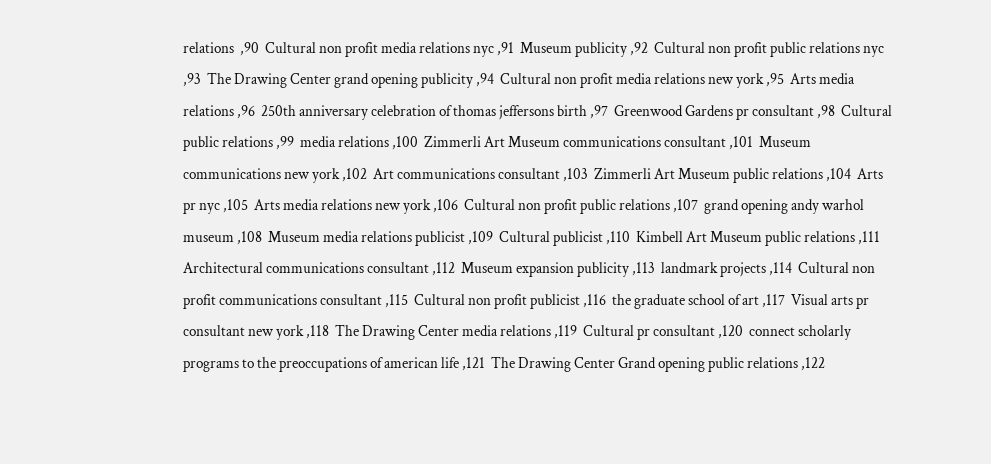relations  ,90  Cultural non profit media relations nyc ,91  Museum publicity ,92  Cultural non profit public relations nyc ,93  The Drawing Center grand opening publicity ,94  Cultural non profit media relations new york ,95  Arts media relations ,96  250th anniversary celebration of thomas jeffersons birth ,97  Greenwood Gardens pr consultant ,98  Cultural public relations ,99  media relations ,100  Zimmerli Art Museum communications consultant ,101  Museum communications new york ,102  Art communications consultant ,103  Zimmerli Art Museum public relations ,104  Arts pr nyc ,105  Arts media relations new york ,106  Cultural non profit public relations ,107  grand opening andy warhol museum ,108  Museum media relations publicist ,109  Cultural publicist ,110  Kimbell Art Museum public relations ,111  Architectural communications consultant ,112  Museum expansion publicity ,113  landmark projects ,114  Cultural non profit communications consultant ,115  Cultural non profit publicist ,116  the graduate school of art ,117  Visual arts pr consultant new york ,118  The Drawing Center media relations ,119  Cultural pr consultant ,120  connect scholarly programs to the preoccupations of american life ,121  The Drawing Center Grand opening public relations ,122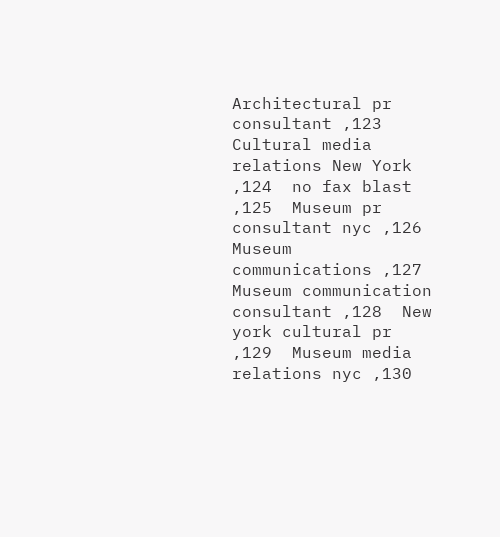Architectural pr consultant ,123  Cultural media relations New York ,124  no fax blast ,125  Museum pr consultant nyc ,126  Museum communications ,127  Museum communication consultant ,128  New york cultural pr ,129  Museum media relations nyc ,130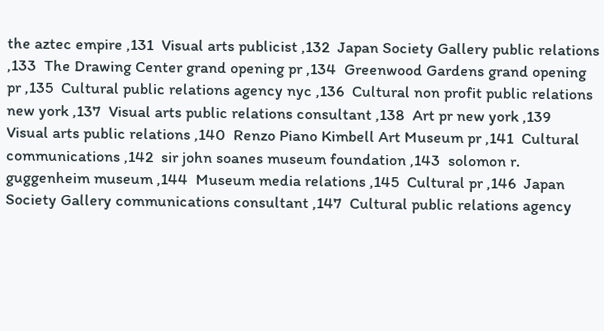the aztec empire ,131  Visual arts publicist ,132  Japan Society Gallery public relations ,133  The Drawing Center grand opening pr ,134  Greenwood Gardens grand opening pr ,135  Cultural public relations agency nyc ,136  Cultural non profit public relations new york ,137  Visual arts public relations consultant ,138  Art pr new york ,139  Visual arts public relations ,140  Renzo Piano Kimbell Art Museum pr ,141  Cultural communications ,142  sir john soanes museum foundation ,143  solomon r. guggenheim museum ,144  Museum media relations ,145  Cultural pr ,146  Japan Society Gallery communications consultant ,147  Cultural public relations agency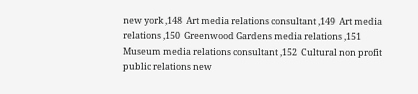new york ,148  Art media relations consultant ,149  Art media relations ,150  Greenwood Gardens media relations ,151  Museum media relations consultant ,152  Cultural non profit public relations new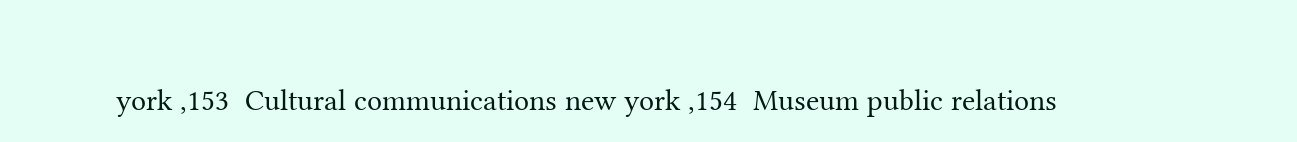york ,153  Cultural communications new york ,154  Museum public relations